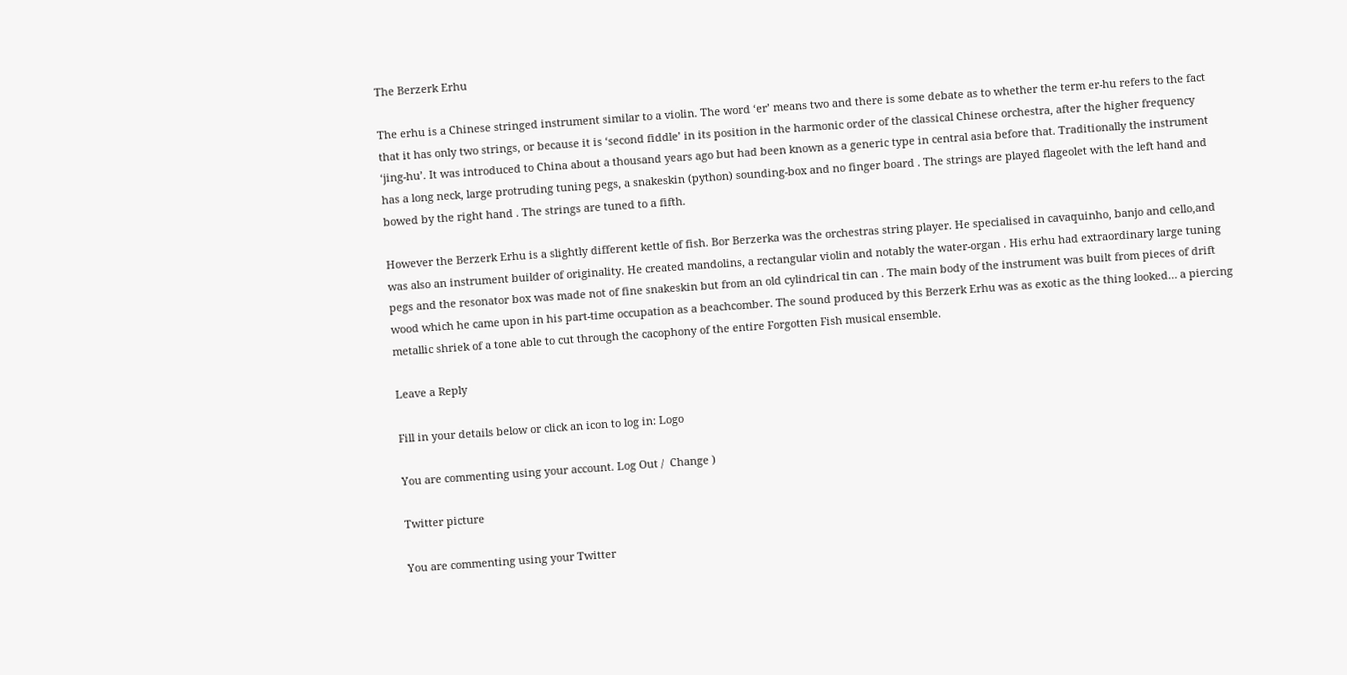The Berzerk Erhu

The erhu is a Chinese stringed instrument similar to a violin. The word ‘er’ means two and there is some debate as to whether the term er-hu refers to the fact that it has only two strings, or because it is ‘second fiddle’ in its position in the harmonic order of the classical Chinese orchestra, after the higher frequency ‘jing-hu’. It was introduced to China about a thousand years ago but had been known as a generic type in central asia before that. Traditionally the instrument has a long neck, large protruding tuning pegs, a snakeskin (python) sounding-box and no finger board . The strings are played flageolet with the left hand and bowed by the right hand . The strings are tuned to a fifth.

However the Berzerk Erhu is a slightly different kettle of fish. Bor Berzerka was the orchestras string player. He specialised in cavaquinho, banjo and cello,and was also an instrument builder of originality. He created mandolins, a rectangular violin and notably the water-organ . His erhu had extraordinary large tuning pegs and the resonator box was made not of fine snakeskin but from an old cylindrical tin can . The main body of the instrument was built from pieces of drift wood which he came upon in his part-time occupation as a beachcomber. The sound produced by this Berzerk Erhu was as exotic as the thing looked… a piercing metallic shriek of a tone able to cut through the cacophony of the entire Forgotten Fish musical ensemble.

Leave a Reply

Fill in your details below or click an icon to log in: Logo

You are commenting using your account. Log Out /  Change )

Twitter picture

You are commenting using your Twitter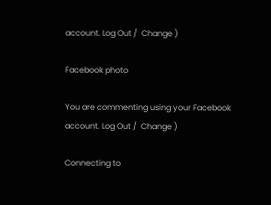account. Log Out /  Change )

Facebook photo

You are commenting using your Facebook account. Log Out /  Change )

Connecting to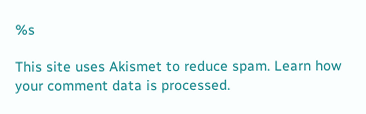%s

This site uses Akismet to reduce spam. Learn how your comment data is processed.